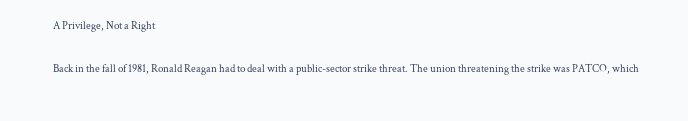A Privilege, Not a Right

Back in the fall of 1981, Ronald Reagan had to deal with a public-sector strike threat. The union threatening the strike was PATCO, which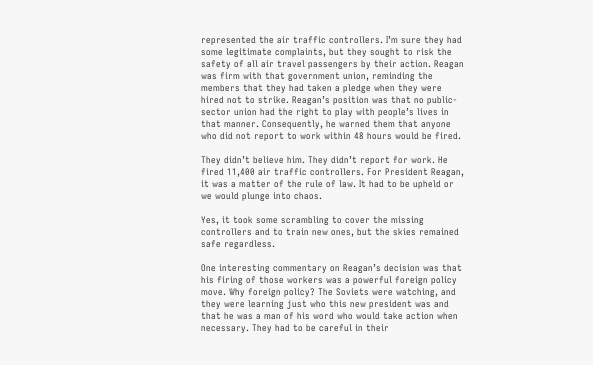represented the air traffic controllers. I’m sure they had some legitimate complaints, but they sought to risk the safety of all air travel passengers by their action. Reagan was firm with that government union, reminding the members that they had taken a pledge when they were hired not to strike. Reagan’s position was that no public-sector union had the right to play with people’s lives in that manner. Consequently, he warned them that anyone who did not report to work within 48 hours would be fired.

They didn’t believe him. They didn’t report for work. He fired 11,400 air traffic controllers. For President Reagan, it was a matter of the rule of law. It had to be upheld or we would plunge into chaos.

Yes, it took some scrambling to cover the missing controllers and to train new ones, but the skies remained safe regardless.

One interesting commentary on Reagan’s decision was that his firing of those workers was a powerful foreign policy move. Why foreign policy? The Soviets were watching, and they were learning just who this new president was and that he was a man of his word who would take action when necessary. They had to be careful in their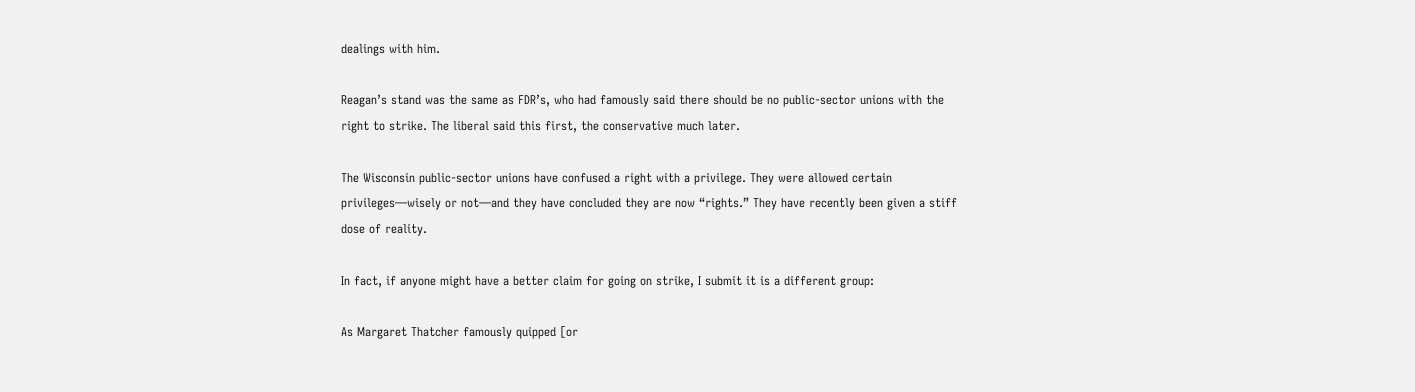dealings with him.

Reagan’s stand was the same as FDR’s, who had famously said there should be no public-sector unions with the right to strike. The liberal said this first, the conservative much later.

The Wisconsin public-sector unions have confused a right with a privilege. They were allowed certain privileges—wisely or not—and they have concluded they are now “rights.” They have recently been given a stiff dose of reality.

In fact, if anyone might have a better claim for going on strike, I submit it is a different group:

As Margaret Thatcher famously quipped [or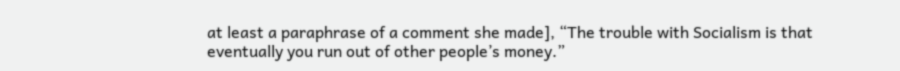at least a paraphrase of a comment she made], “The trouble with Socialism is that eventually you run out of other people’s money.”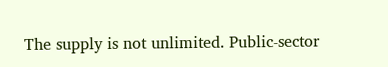The supply is not unlimited. Public-sector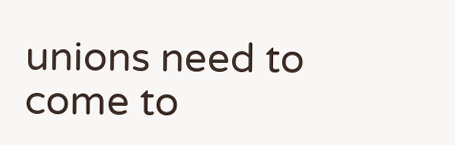unions need to come to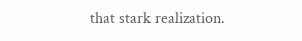that stark realization.